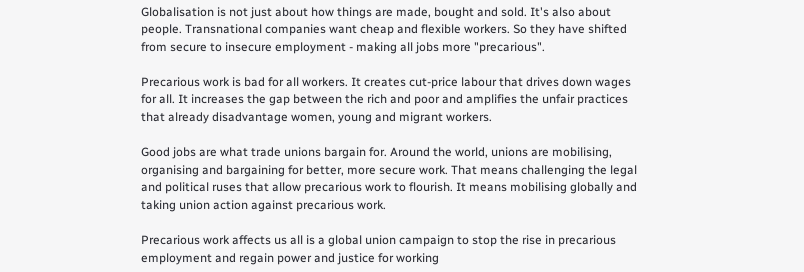Globalisation is not just about how things are made, bought and sold. It's also about people. Transnational companies want cheap and flexible workers. So they have shifted from secure to insecure employment - making all jobs more "precarious".

Precarious work is bad for all workers. It creates cut-price labour that drives down wages for all. It increases the gap between the rich and poor and amplifies the unfair practices that already disadvantage women, young and migrant workers.

Good jobs are what trade unions bargain for. Around the world, unions are mobilising, organising and bargaining for better, more secure work. That means challenging the legal and political ruses that allow precarious work to flourish. It means mobilising globally and taking union action against precarious work.

Precarious work affects us all is a global union campaign to stop the rise in precarious employment and regain power and justice for working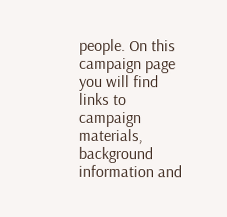people. On this campaign page you will find links to campaign materials, background information and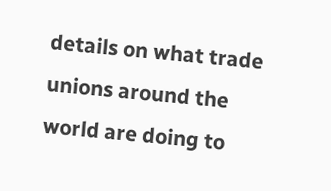details on what trade unions around the world are doing to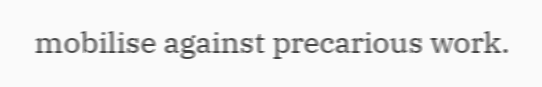mobilise against precarious work.